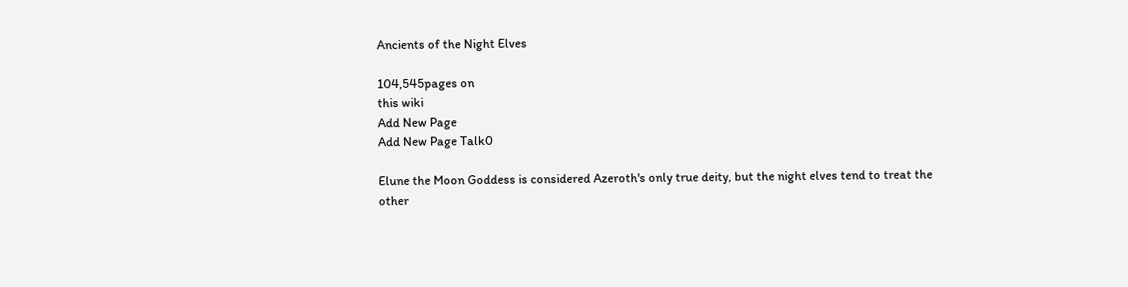Ancients of the Night Elves

104,545pages on
this wiki
Add New Page
Add New Page Talk0

Elune the Moon Goddess is considered Azeroth's only true deity, but the night elves tend to treat the other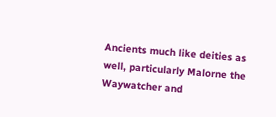Ancients much like deities as well, particularly Malorne the Waywatcher and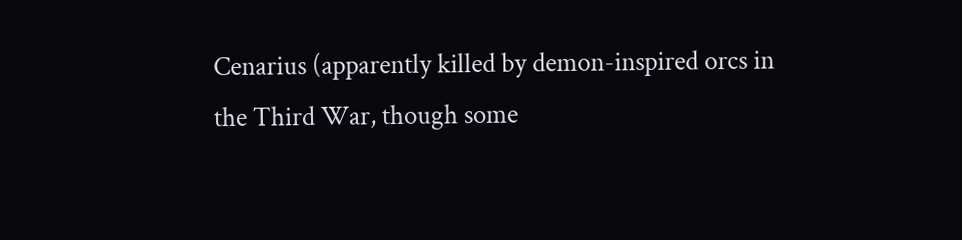Cenarius (apparently killed by demon-inspired orcs in the Third War, though some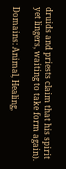druids and priests claim that his spirit yet lingers, waiting to take form again).

Domains: Animal, Healing,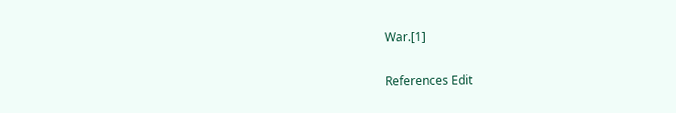War.[1]

References Edit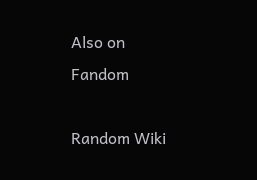Also on Fandom

Random Wiki